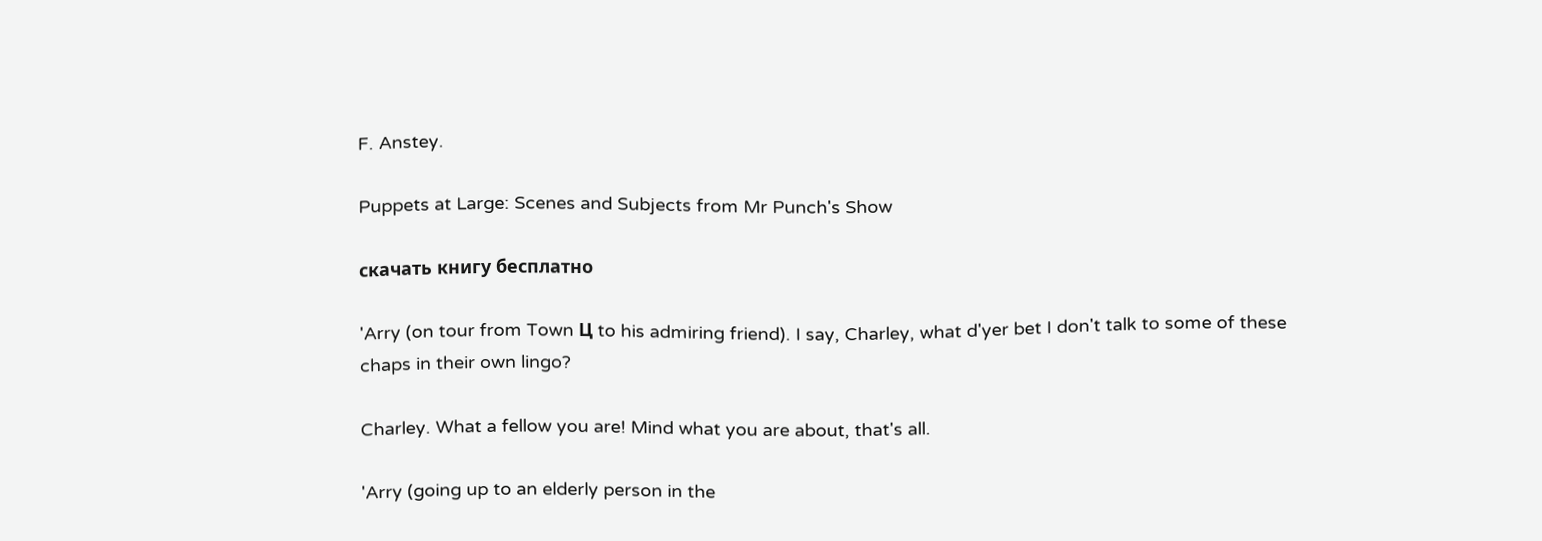F. Anstey.

Puppets at Large: Scenes and Subjects from Mr Punch's Show

скачать книгу бесплатно

'Arry (on tour from Town Ц to his admiring friend). I say, Charley, what d'yer bet I don't talk to some of these chaps in their own lingo?

Charley. What a fellow you are! Mind what you are about, that's all.

'Arry (going up to an elderly person in the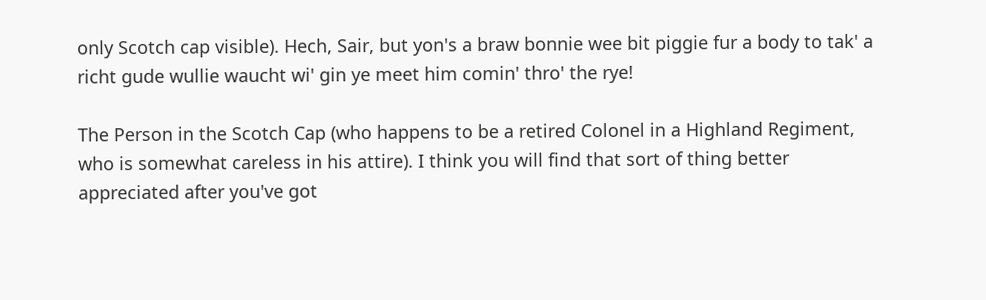only Scotch cap visible). Hech, Sair, but yon's a braw bonnie wee bit piggie fur a body to tak' a richt gude wullie waucht wi' gin ye meet him comin' thro' the rye!

The Person in the Scotch Cap (who happens to be a retired Colonel in a Highland Regiment, who is somewhat careless in his attire). I think you will find that sort of thing better appreciated after you've got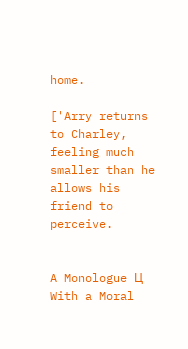home.

['Arry returns to Charley, feeling much smaller than he allows his friend to perceive.


A Monologue Ц With a Moral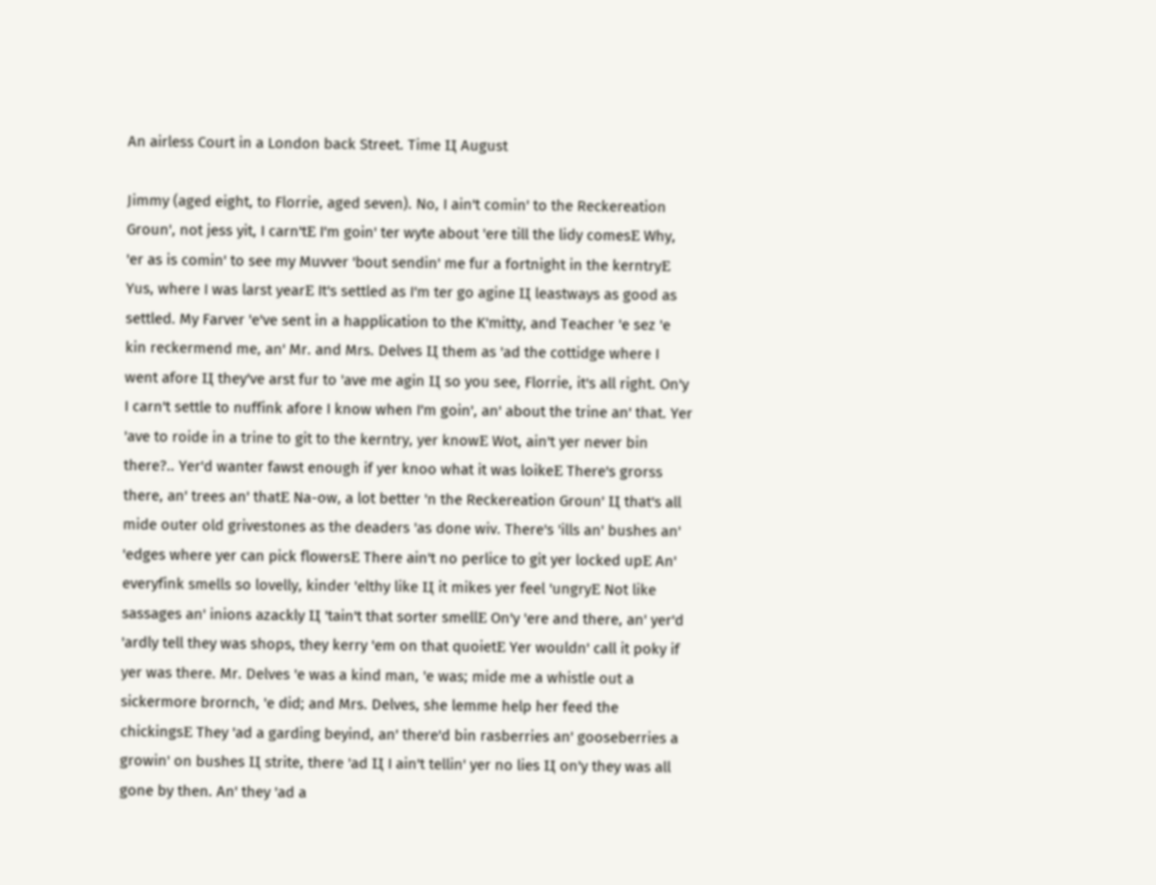An airless Court in a London back Street. Time Ц August

Jimmy (aged eight, to Florrie, aged seven). No, I ain't comin' to the Reckereation Groun', not jess yit, I carn'tЕ I'm goin' ter wyte about 'ere till the lidy comesЕ Why, 'er as is comin' to see my Muvver 'bout sendin' me fur a fortnight in the kerntryЕ Yus, where I was larst yearЕ It's settled as I'm ter go agine Ц leastways as good as settled. My Farver 'e've sent in a happlication to the K'mitty, and Teacher 'e sez 'e kin reckermend me, an' Mr. and Mrs. Delves Ц them as 'ad the cottidge where I went afore Ц they've arst fur to 'ave me agin Ц so you see, Florrie, it's all right. On'y I carn't settle to nuffink afore I know when I'm goin', an' about the trine an' that. Yer 'ave to roide in a trine to git to the kerntry, yer knowЕ Wot, ain't yer never bin there?.. Yer'd wanter fawst enough if yer knoo what it was loikeЕ There's grorss there, an' trees an' thatЕ Na-ow, a lot better 'n the Reckereation Groun' Ц that's all mide outer old grivestones as the deaders 'as done wiv. There's 'ills an' bushes an' 'edges where yer can pick flowersЕ There ain't no perlice to git yer locked upЕ An' everyfink smells so lovelly, kinder 'elthy like Ц it mikes yer feel 'ungryЕ Not like sassages an' inions azackly Ц 'tain't that sorter smellЕ On'y 'ere and there, an' yer'd 'ardly tell they was shops, they kerry 'em on that quoietЕ Yer wouldn' call it poky if yer was there. Mr. Delves 'e was a kind man, 'e was; mide me a whistle out a sickermore brornch, 'e did; and Mrs. Delves, she lemme help her feed the chickingsЕ They 'ad a garding beyind, an' there'd bin rasberries an' gooseberries a growin' on bushes Ц strite, there 'ad Ц I ain't tellin' yer no lies Ц on'y they was all gone by then. An' they 'ad a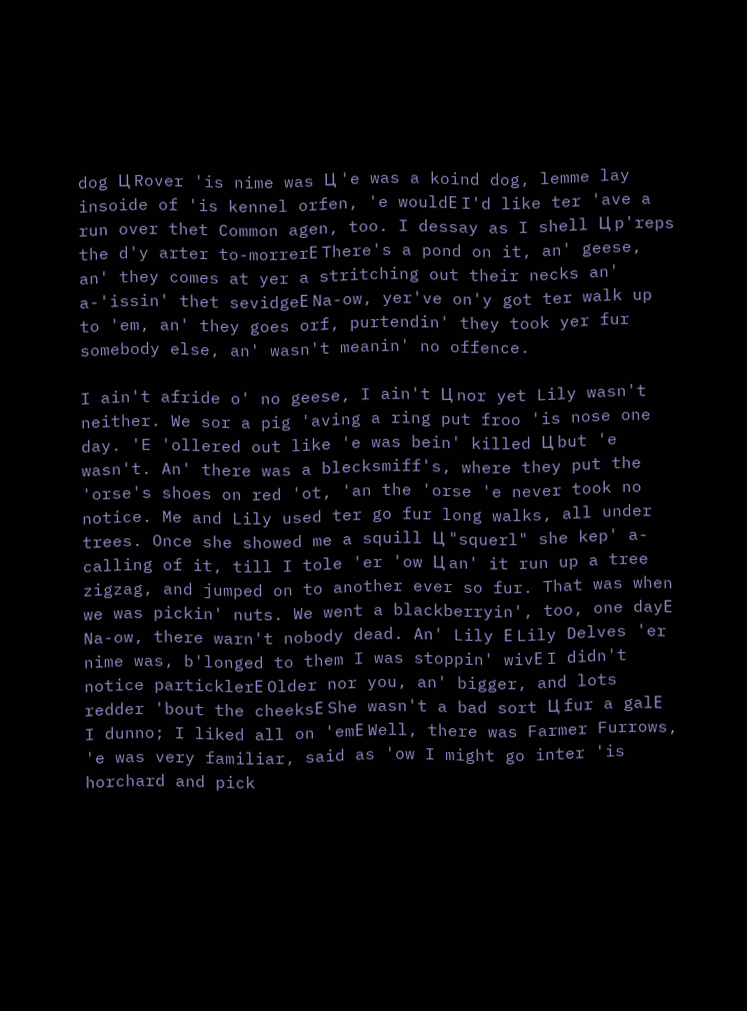dog Ц Rover 'is nime was Ц 'e was a koind dog, lemme lay insoide of 'is kennel orfen, 'e wouldЕ I'd like ter 'ave a run over thet Common agen, too. I dessay as I shell Ц p'reps the d'y arter to-morrerЕ There's a pond on it, an' geese, an' they comes at yer a stritching out their necks an' a-'issin' thet sevidgeЕ Na-ow, yer've on'y got ter walk up to 'em, an' they goes orf, purtendin' they took yer fur somebody else, an' wasn't meanin' no offence.

I ain't afride o' no geese, I ain't Ц nor yet Lily wasn't neither. We sor a pig 'aving a ring put froo 'is nose one day. 'E 'ollered out like 'e was bein' killed Ц but 'e wasn't. An' there was a blecksmiff's, where they put the 'orse's shoes on red 'ot, 'an the 'orse 'e never took no notice. Me and Lily used ter go fur long walks, all under trees. Once she showed me a squill Ц "squerl" she kep' a-calling of it, till I tole 'er 'ow Ц an' it run up a tree zigzag, and jumped on to another ever so fur. That was when we was pickin' nuts. We went a blackberryin', too, one dayЕ Na-ow, there warn't nobody dead. An' Lily Е Lily Delves 'er nime was, b'longed to them I was stoppin' wivЕ I didn't notice particklerЕ Older nor you, an' bigger, and lots redder 'bout the cheeksЕ She wasn't a bad sort Ц fur a galЕ I dunno; I liked all on 'emЕ Well, there was Farmer Furrows, 'e was very familiar, said as 'ow I might go inter 'is horchard and pick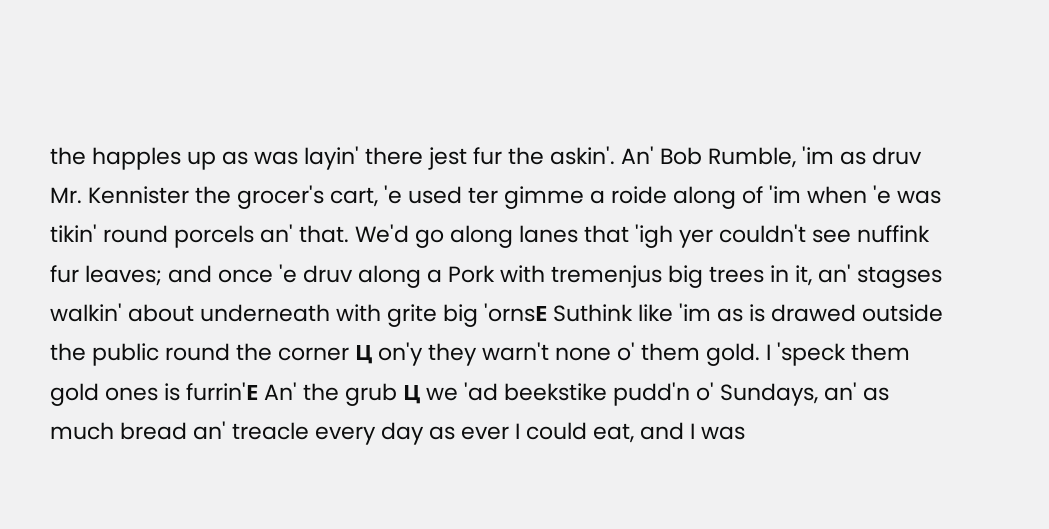the happles up as was layin' there jest fur the askin'. An' Bob Rumble, 'im as druv Mr. Kennister the grocer's cart, 'e used ter gimme a roide along of 'im when 'e was tikin' round porcels an' that. We'd go along lanes that 'igh yer couldn't see nuffink fur leaves; and once 'e druv along a Pork with tremenjus big trees in it, an' stagses walkin' about underneath with grite big 'ornsЕ Suthink like 'im as is drawed outside the public round the corner Ц on'y they warn't none o' them gold. I 'speck them gold ones is furrin'Е An' the grub Ц we 'ad beekstike pudd'n o' Sundays, an' as much bread an' treacle every day as ever I could eat, and I was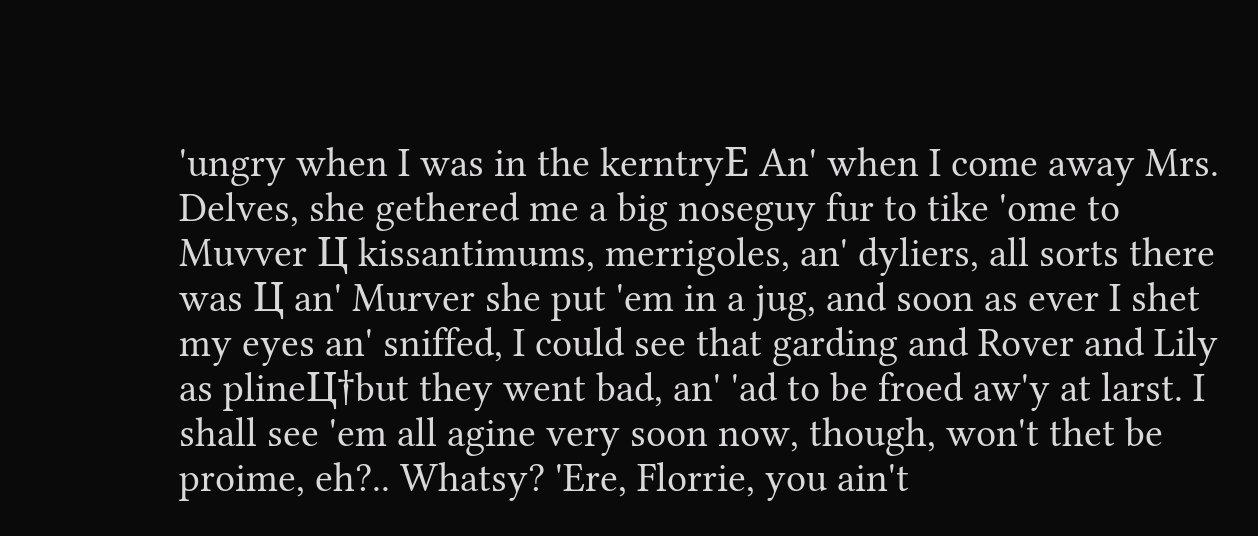'ungry when I was in the kerntryЕ An' when I come away Mrs. Delves, she gethered me a big noseguy fur to tike 'ome to Muvver Ц kissantimums, merrigoles, an' dyliers, all sorts there was Ц an' Murver she put 'em in a jug, and soon as ever I shet my eyes an' sniffed, I could see that garding and Rover and Lily as plineЦ†but they went bad, an' 'ad to be froed aw'y at larst. I shall see 'em all agine very soon now, though, won't thet be proime, eh?.. Whatsy? 'Ere, Florrie, you ain't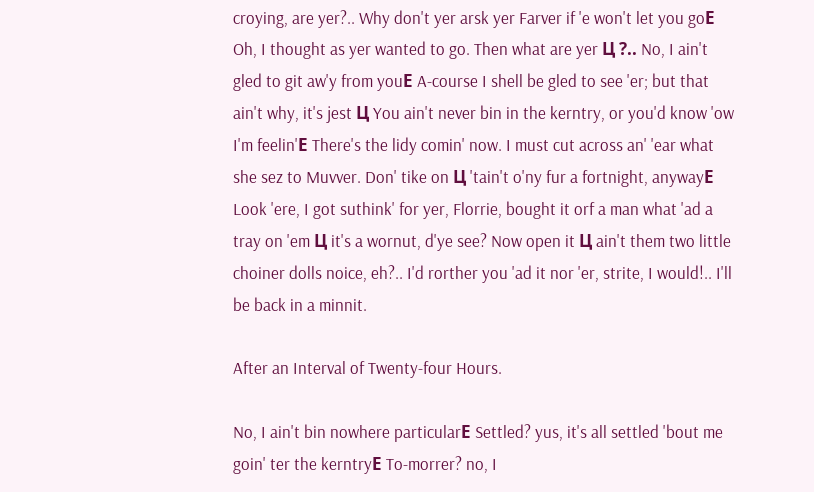croying, are yer?.. Why don't yer arsk yer Farver if 'e won't let you goЕ Oh, I thought as yer wanted to go. Then what are yer Ц ?.. No, I ain't gled to git aw'y from youЕ A-course I shell be gled to see 'er; but that ain't why, it's jest Ц You ain't never bin in the kerntry, or you'd know 'ow I'm feelin'Е There's the lidy comin' now. I must cut across an' 'ear what she sez to Muvver. Don' tike on Ц 'tain't o'ny fur a fortnight, anywayЕ Look 'ere, I got suthink' for yer, Florrie, bought it orf a man what 'ad a tray on 'em Ц it's a wornut, d'ye see? Now open it Ц ain't them two little choiner dolls noice, eh?.. I'd rorther you 'ad it nor 'er, strite, I would!.. I'll be back in a minnit.

After an Interval of Twenty-four Hours.

No, I ain't bin nowhere particularЕ Settled? yus, it's all settled 'bout me goin' ter the kerntryЕ To-morrer? no, I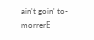ain't goin' to-morrerЕ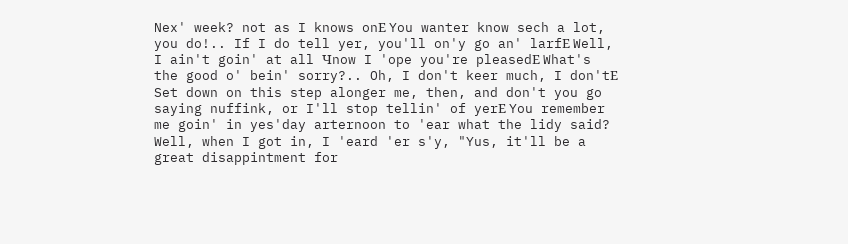Nex' week? not as I knows onЕ You wanter know sech a lot, you do!.. If I do tell yer, you'll on'y go an' larfЕ Well, I ain't goin' at all Чnow I 'ope you're pleasedЕ What's the good o' bein' sorry?.. Oh, I don't keer much, I don'tЕ Set down on this step alonger me, then, and don't you go saying nuffink, or I'll stop tellin' of yerЕ You remember me goin' in yes'day arternoon to 'ear what the lidy said? Well, when I got in, I 'eard 'er s'y, "Yus, it'll be a great disappintment for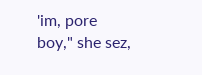'im, pore boy," she sez,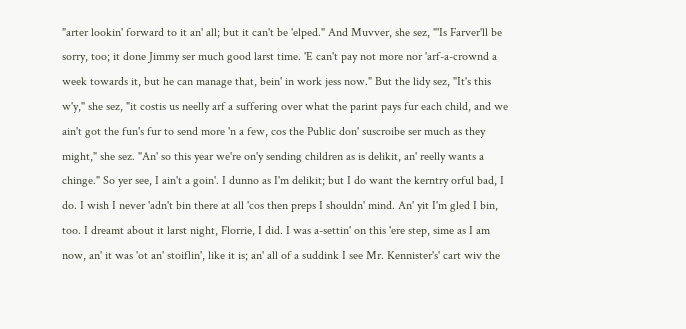"arter lookin' forward to it an' all; but it can't be 'elped." And Muvver, she sez, "'Is Farver'll be sorry, too; it done Jimmy ser much good larst time. 'E can't pay not more nor 'arf-a-crownd a week towards it, but he can manage that, bein' in work jess now." But the lidy sez, "It's this w'y," she sez, "it costis us neelly arf a suffering over what the parint pays fur each child, and we ain't got the fun's fur to send more 'n a few, cos the Public don' suscroibe ser much as they might," she sez. "An' so this year we're on'y sending children as is delikit, an' reelly wants a chinge." So yer see, I ain't a goin'. I dunno as I'm delikit; but I do want the kerntry orful bad, I do. I wish I never 'adn't bin there at all 'cos then preps I shouldn' mind. An' yit I'm gled I bin, too. I dreamt about it larst night, Florrie, I did. I was a-settin' on this 'ere step, sime as I am now, an' it was 'ot an' stoiflin', like it is; an' all of a suddink I see Mr. Kennister's' cart wiv the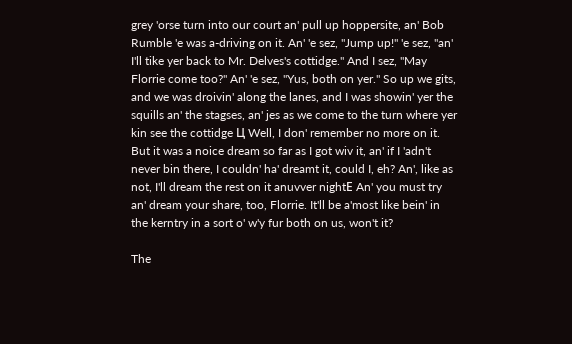grey 'orse turn into our court an' pull up hoppersite, an' Bob Rumble 'e was a-driving on it. An' 'e sez, "Jump up!" 'e sez, "an' I'll tike yer back to Mr. Delves's cottidge." And I sez, "May Florrie come too?" An' 'e sez, "Yus, both on yer." So up we gits, and we was droivin' along the lanes, and I was showin' yer the squills an' the stagses, an' jes as we come to the turn where yer kin see the cottidge Ц Well, I don' remember no more on it. But it was a noice dream so far as I got wiv it, an' if I 'adn't never bin there, I couldn' ha' dreamt it, could I, eh? An', like as not, I'll dream the rest on it anuvver nightЕ An' you must try an' dream your share, too, Florrie. It'll be a'most like bein' in the kerntry in a sort o' w'y fur both on us, won't it?

The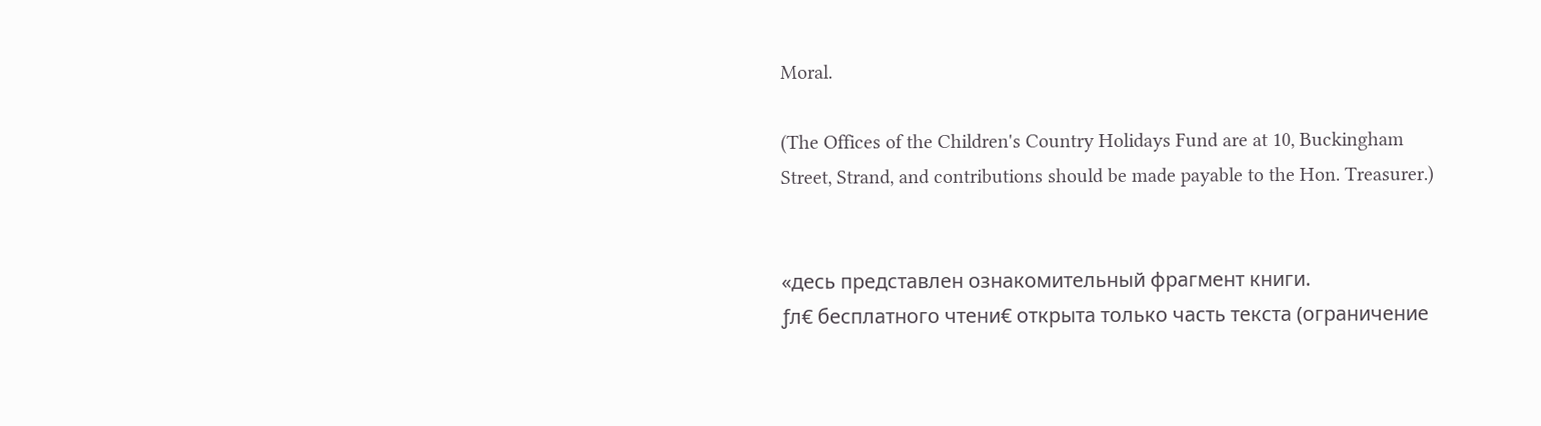Moral.

(The Offices of the Children's Country Holidays Fund are at 10, Buckingham Street, Strand, and contributions should be made payable to the Hon. Treasurer.)


«десь представлен ознакомительный фрагмент книги.
ƒл€ бесплатного чтени€ открыта только часть текста (ограничение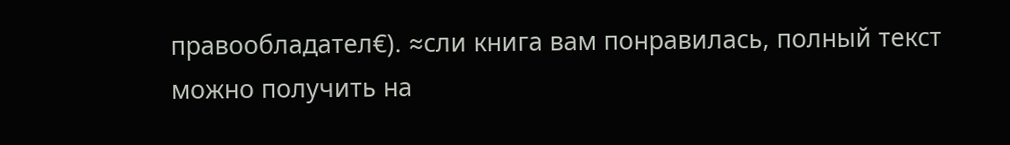правообладател€). ≈сли книга вам понравилась, полный текст можно получить на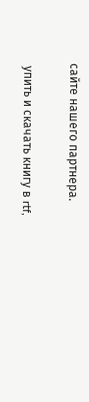сайте нашего партнера.

 упить и скачать книгу в rtf,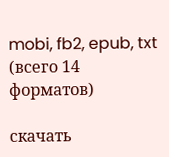mobi, fb2, epub, txt (всего 14 форматов)

скачать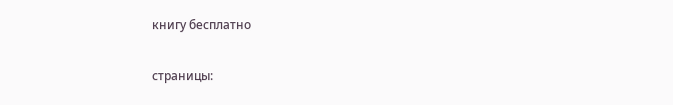книгу бесплатно

страницы: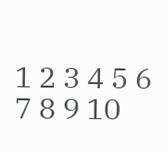1 2 3 4 5 6 7 8 9 10